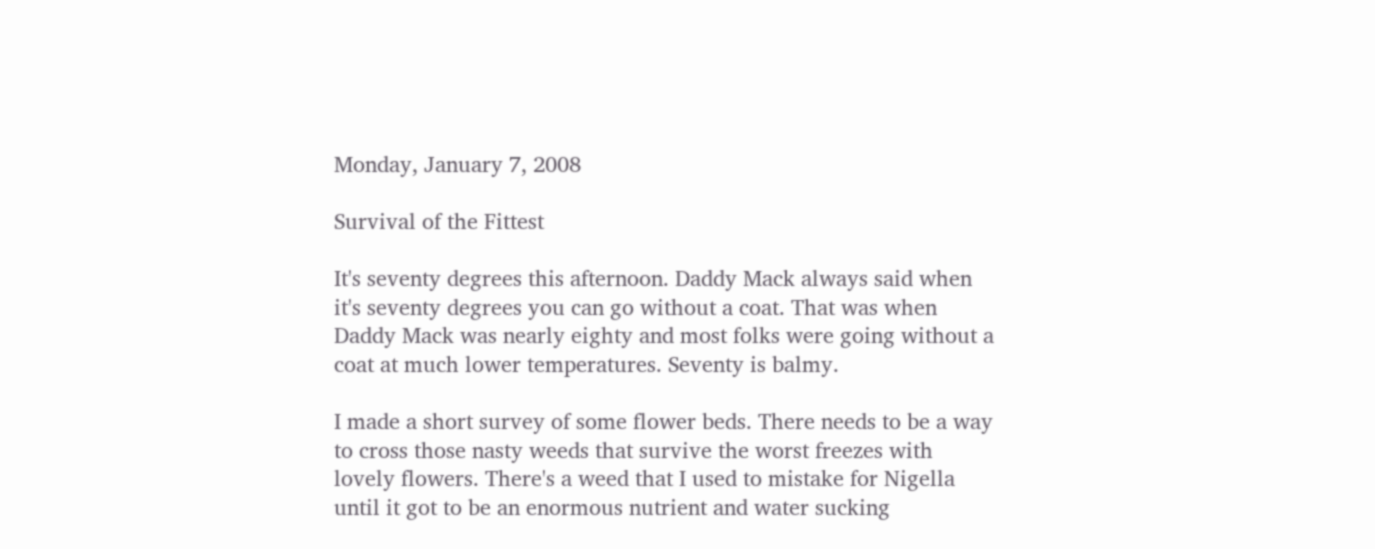Monday, January 7, 2008

Survival of the Fittest

It's seventy degrees this afternoon. Daddy Mack always said when it's seventy degrees you can go without a coat. That was when Daddy Mack was nearly eighty and most folks were going without a coat at much lower temperatures. Seventy is balmy.

I made a short survey of some flower beds. There needs to be a way to cross those nasty weeds that survive the worst freezes with lovely flowers. There's a weed that I used to mistake for Nigella until it got to be an enormous nutrient and water sucking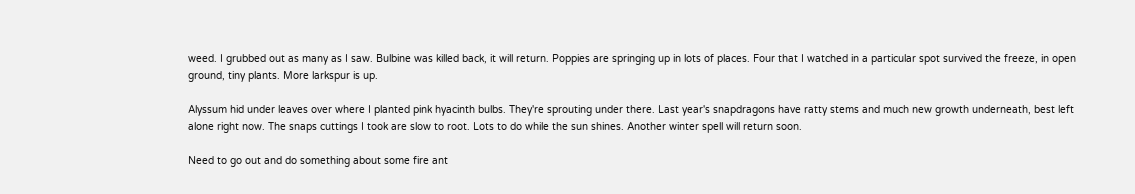weed. I grubbed out as many as I saw. Bulbine was killed back, it will return. Poppies are springing up in lots of places. Four that I watched in a particular spot survived the freeze, in open ground, tiny plants. More larkspur is up.

Alyssum hid under leaves over where I planted pink hyacinth bulbs. They're sprouting under there. Last year's snapdragons have ratty stems and much new growth underneath, best left alone right now. The snaps cuttings I took are slow to root. Lots to do while the sun shines. Another winter spell will return soon.

Need to go out and do something about some fire ant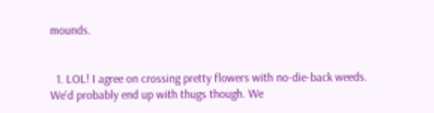mounds.


  1. LOL! I agree on crossing pretty flowers with no-die-back weeds. We'd probably end up with thugs though. We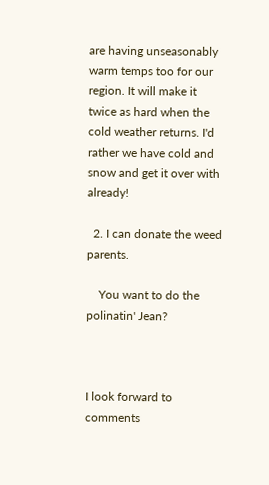are having unseasonably warm temps too for our region. It will make it twice as hard when the cold weather returns. I'd rather we have cold and snow and get it over with already!

  2. I can donate the weed parents.

    You want to do the polinatin' Jean?



I look forward to comments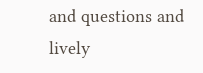and questions and lively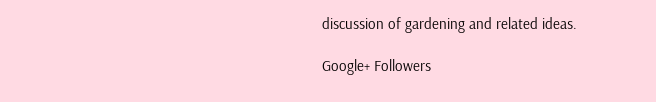discussion of gardening and related ideas.

Google+ Followers